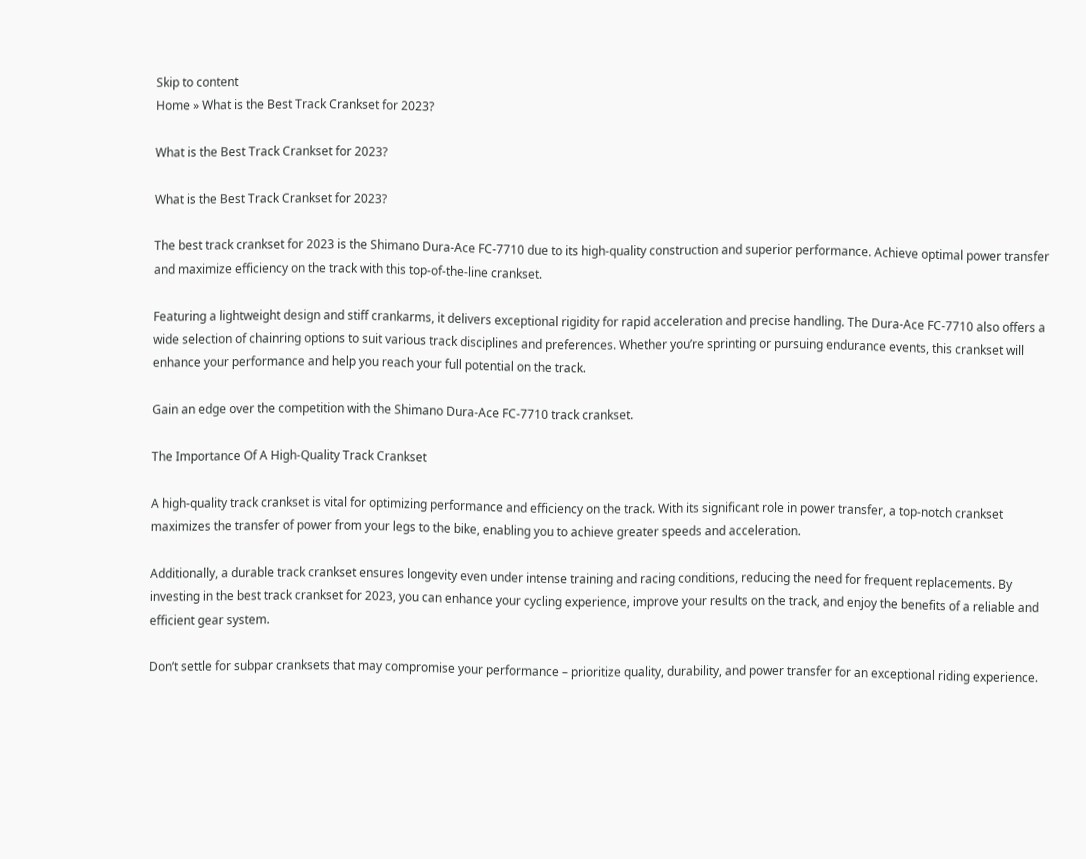Skip to content
Home » What is the Best Track Crankset for 2023?

What is the Best Track Crankset for 2023?

What is the Best Track Crankset for 2023?

The best track crankset for 2023 is the Shimano Dura-Ace FC-7710 due to its high-quality construction and superior performance. Achieve optimal power transfer and maximize efficiency on the track with this top-of-the-line crankset.

Featuring a lightweight design and stiff crankarms, it delivers exceptional rigidity for rapid acceleration and precise handling. The Dura-Ace FC-7710 also offers a wide selection of chainring options to suit various track disciplines and preferences. Whether you’re sprinting or pursuing endurance events, this crankset will enhance your performance and help you reach your full potential on the track.

Gain an edge over the competition with the Shimano Dura-Ace FC-7710 track crankset.

The Importance Of A High-Quality Track Crankset

A high-quality track crankset is vital for optimizing performance and efficiency on the track. With its significant role in power transfer, a top-notch crankset maximizes the transfer of power from your legs to the bike, enabling you to achieve greater speeds and acceleration.

Additionally, a durable track crankset ensures longevity even under intense training and racing conditions, reducing the need for frequent replacements. By investing in the best track crankset for 2023, you can enhance your cycling experience, improve your results on the track, and enjoy the benefits of a reliable and efficient gear system.

Don’t settle for subpar cranksets that may compromise your performance – prioritize quality, durability, and power transfer for an exceptional riding experience.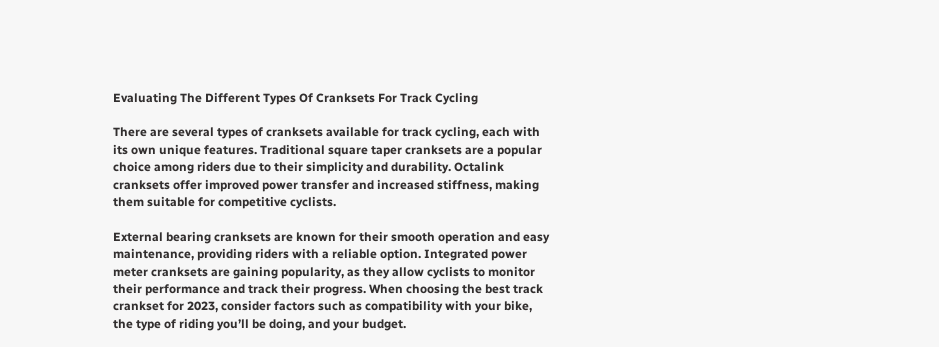Evaluating The Different Types Of Cranksets For Track Cycling

There are several types of cranksets available for track cycling, each with its own unique features. Traditional square taper cranksets are a popular choice among riders due to their simplicity and durability. Octalink cranksets offer improved power transfer and increased stiffness, making them suitable for competitive cyclists.

External bearing cranksets are known for their smooth operation and easy maintenance, providing riders with a reliable option. Integrated power meter cranksets are gaining popularity, as they allow cyclists to monitor their performance and track their progress. When choosing the best track crankset for 2023, consider factors such as compatibility with your bike, the type of riding you’ll be doing, and your budget.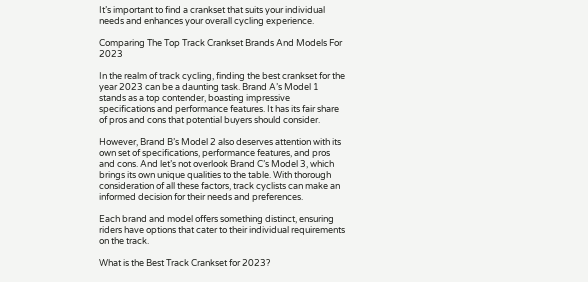It’s important to find a crankset that suits your individual needs and enhances your overall cycling experience.

Comparing The Top Track Crankset Brands And Models For 2023

In the realm of track cycling, finding the best crankset for the year 2023 can be a daunting task. Brand A’s Model 1 stands as a top contender, boasting impressive specifications and performance features. It has its fair share of pros and cons that potential buyers should consider.

However, Brand B’s Model 2 also deserves attention with its own set of specifications, performance features, and pros and cons. And let’s not overlook Brand C’s Model 3, which brings its own unique qualities to the table. With thorough consideration of all these factors, track cyclists can make an informed decision for their needs and preferences.

Each brand and model offers something distinct, ensuring riders have options that cater to their individual requirements on the track.

What is the Best Track Crankset for 2023?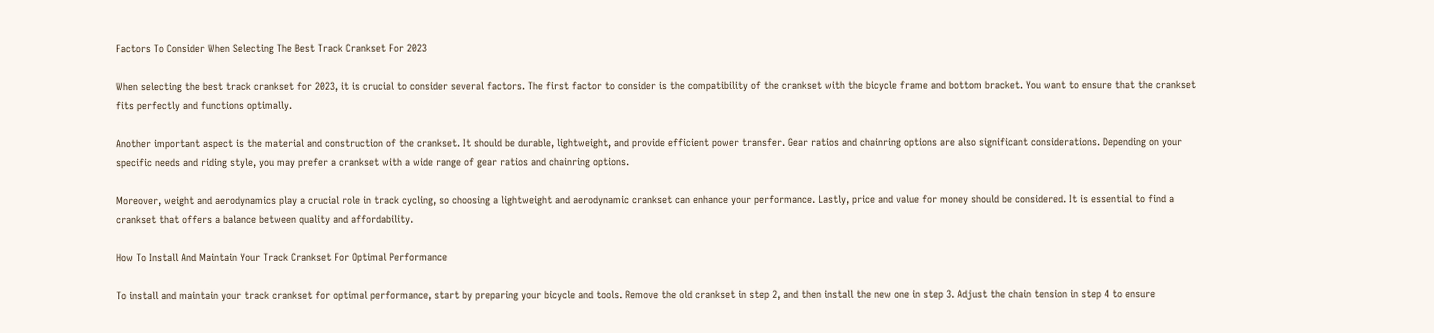Factors To Consider When Selecting The Best Track Crankset For 2023

When selecting the best track crankset for 2023, it is crucial to consider several factors. The first factor to consider is the compatibility of the crankset with the bicycle frame and bottom bracket. You want to ensure that the crankset fits perfectly and functions optimally.

Another important aspect is the material and construction of the crankset. It should be durable, lightweight, and provide efficient power transfer. Gear ratios and chainring options are also significant considerations. Depending on your specific needs and riding style, you may prefer a crankset with a wide range of gear ratios and chainring options.

Moreover, weight and aerodynamics play a crucial role in track cycling, so choosing a lightweight and aerodynamic crankset can enhance your performance. Lastly, price and value for money should be considered. It is essential to find a crankset that offers a balance between quality and affordability.

How To Install And Maintain Your Track Crankset For Optimal Performance

To install and maintain your track crankset for optimal performance, start by preparing your bicycle and tools. Remove the old crankset in step 2, and then install the new one in step 3. Adjust the chain tension in step 4 to ensure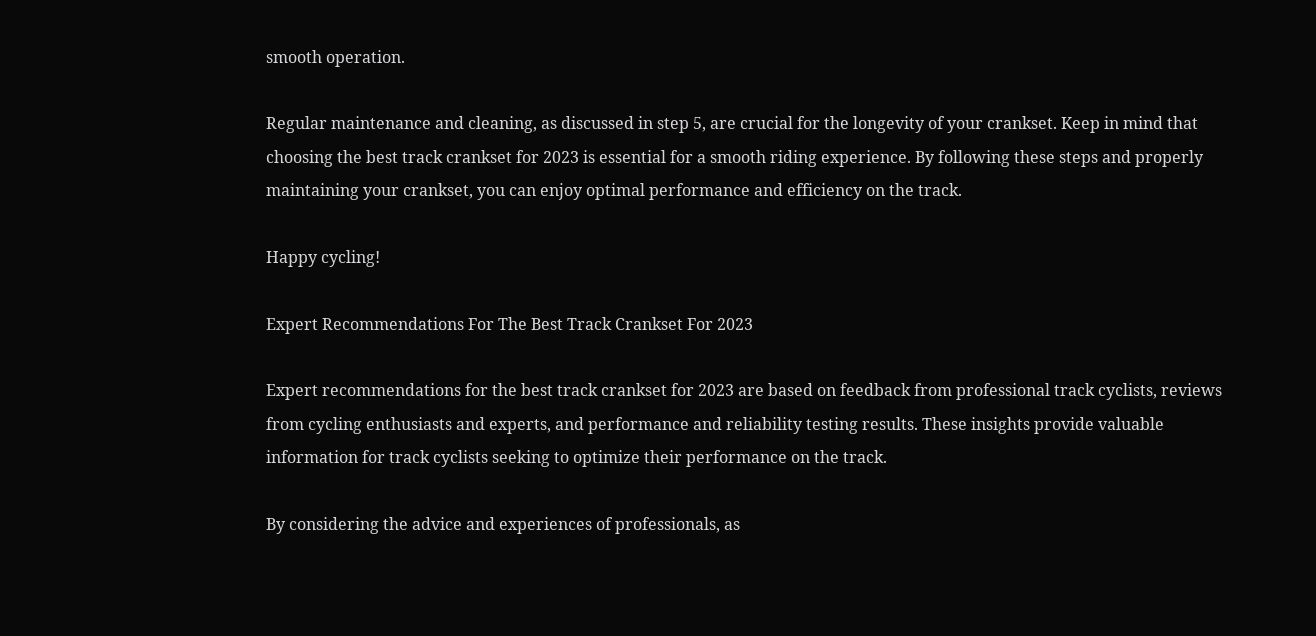smooth operation.

Regular maintenance and cleaning, as discussed in step 5, are crucial for the longevity of your crankset. Keep in mind that choosing the best track crankset for 2023 is essential for a smooth riding experience. By following these steps and properly maintaining your crankset, you can enjoy optimal performance and efficiency on the track.

Happy cycling!

Expert Recommendations For The Best Track Crankset For 2023

Expert recommendations for the best track crankset for 2023 are based on feedback from professional track cyclists, reviews from cycling enthusiasts and experts, and performance and reliability testing results. These insights provide valuable information for track cyclists seeking to optimize their performance on the track.

By considering the advice and experiences of professionals, as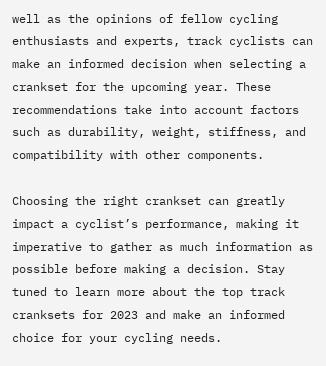well as the opinions of fellow cycling enthusiasts and experts, track cyclists can make an informed decision when selecting a crankset for the upcoming year. These recommendations take into account factors such as durability, weight, stiffness, and compatibility with other components.

Choosing the right crankset can greatly impact a cyclist’s performance, making it imperative to gather as much information as possible before making a decision. Stay tuned to learn more about the top track cranksets for 2023 and make an informed choice for your cycling needs.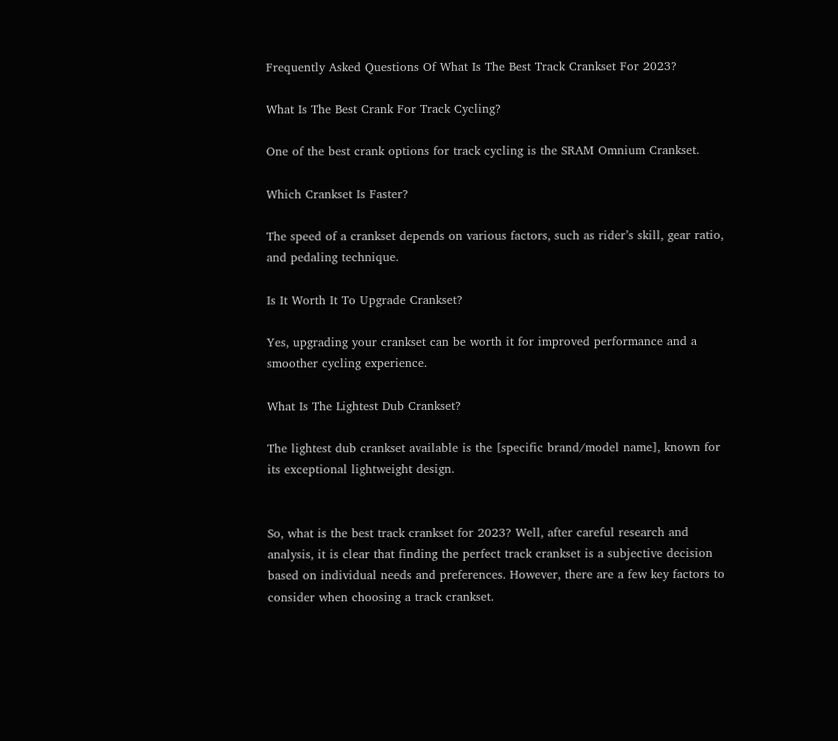Frequently Asked Questions Of What Is The Best Track Crankset For 2023?

What Is The Best Crank For Track Cycling?

One of the best crank options for track cycling is the SRAM Omnium Crankset.

Which Crankset Is Faster?

The speed of a crankset depends on various factors, such as rider’s skill, gear ratio, and pedaling technique.

Is It Worth It To Upgrade Crankset?

Yes, upgrading your crankset can be worth it for improved performance and a smoother cycling experience.

What Is The Lightest Dub Crankset?

The lightest dub crankset available is the [specific brand/model name], known for its exceptional lightweight design.


So, what is the best track crankset for 2023? Well, after careful research and analysis, it is clear that finding the perfect track crankset is a subjective decision based on individual needs and preferences. However, there are a few key factors to consider when choosing a track crankset.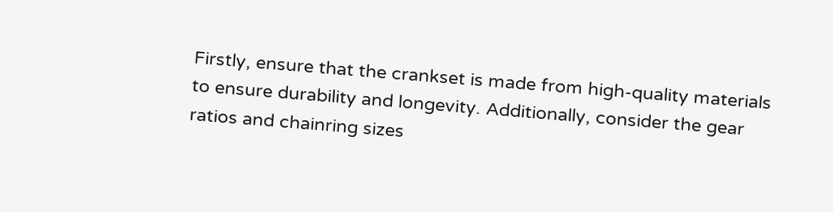Firstly, ensure that the crankset is made from high-quality materials to ensure durability and longevity. Additionally, consider the gear ratios and chainring sizes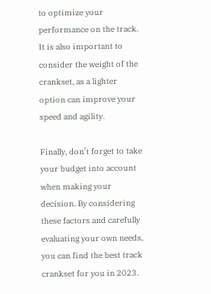to optimize your performance on the track. It is also important to consider the weight of the crankset, as a lighter option can improve your speed and agility.

Finally, don’t forget to take your budget into account when making your decision. By considering these factors and carefully evaluating your own needs, you can find the best track crankset for you in 2023.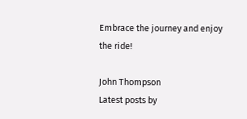Embrace the journey and enjoy the ride!

John Thompson
Latest posts by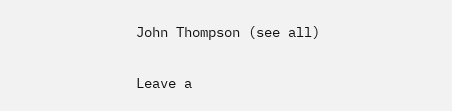John Thompson (see all)

Leave a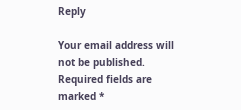Reply

Your email address will not be published. Required fields are marked *